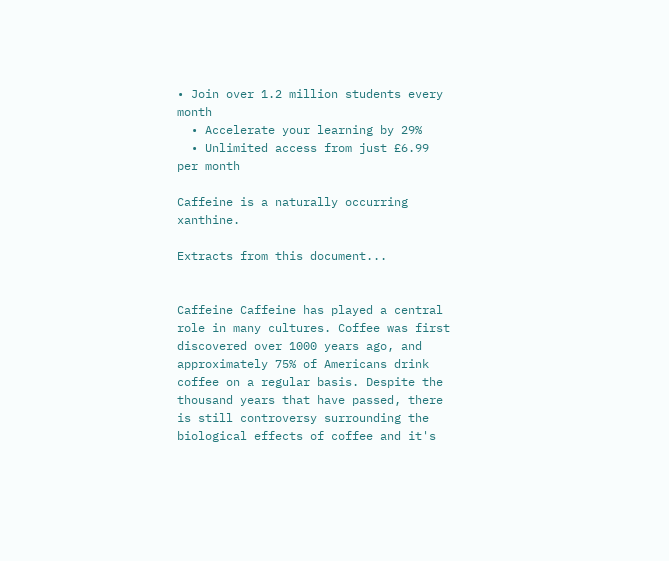• Join over 1.2 million students every month
  • Accelerate your learning by 29%
  • Unlimited access from just £6.99 per month

Caffeine is a naturally occurring xanthine.

Extracts from this document...


Caffeine Caffeine has played a central role in many cultures. Coffee was first discovered over 1000 years ago, and approximately 75% of Americans drink coffee on a regular basis. Despite the thousand years that have passed, there is still controversy surrounding the biological effects of coffee and it's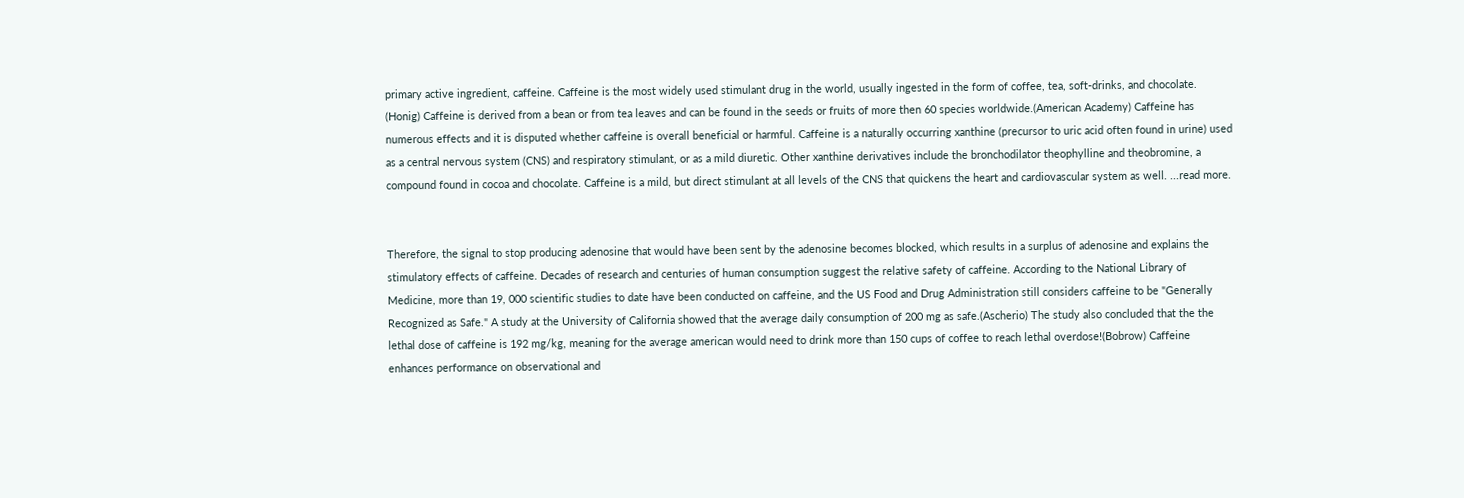primary active ingredient, caffeine. Caffeine is the most widely used stimulant drug in the world, usually ingested in the form of coffee, tea, soft-drinks, and chocolate. (Honig) Caffeine is derived from a bean or from tea leaves and can be found in the seeds or fruits of more then 60 species worldwide.(American Academy) Caffeine has numerous effects and it is disputed whether caffeine is overall beneficial or harmful. Caffeine is a naturally occurring xanthine (precursor to uric acid often found in urine) used as a central nervous system (CNS) and respiratory stimulant, or as a mild diuretic. Other xanthine derivatives include the bronchodilator theophylline and theobromine, a compound found in cocoa and chocolate. Caffeine is a mild, but direct stimulant at all levels of the CNS that quickens the heart and cardiovascular system as well. ...read more.


Therefore, the signal to stop producing adenosine that would have been sent by the adenosine becomes blocked, which results in a surplus of adenosine and explains the stimulatory effects of caffeine. Decades of research and centuries of human consumption suggest the relative safety of caffeine. According to the National Library of Medicine, more than 19, 000 scientific studies to date have been conducted on caffeine, and the US Food and Drug Administration still considers caffeine to be "Generally Recognized as Safe." A study at the University of California showed that the average daily consumption of 200 mg as safe.(Ascherio) The study also concluded that the the lethal dose of caffeine is 192 mg/kg, meaning for the average american would need to drink more than 150 cups of coffee to reach lethal overdose!(Bobrow) Caffeine enhances performance on observational and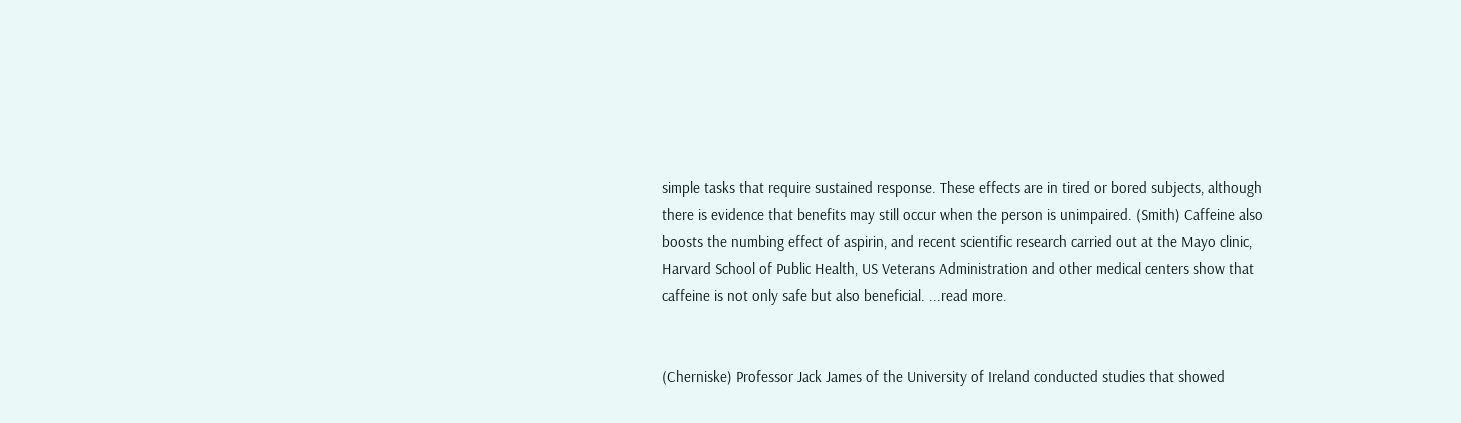simple tasks that require sustained response. These effects are in tired or bored subjects, although there is evidence that benefits may still occur when the person is unimpaired. (Smith) Caffeine also boosts the numbing effect of aspirin, and recent scientific research carried out at the Mayo clinic, Harvard School of Public Health, US Veterans Administration and other medical centers show that caffeine is not only safe but also beneficial. ...read more.


(Cherniske) Professor Jack James of the University of Ireland conducted studies that showed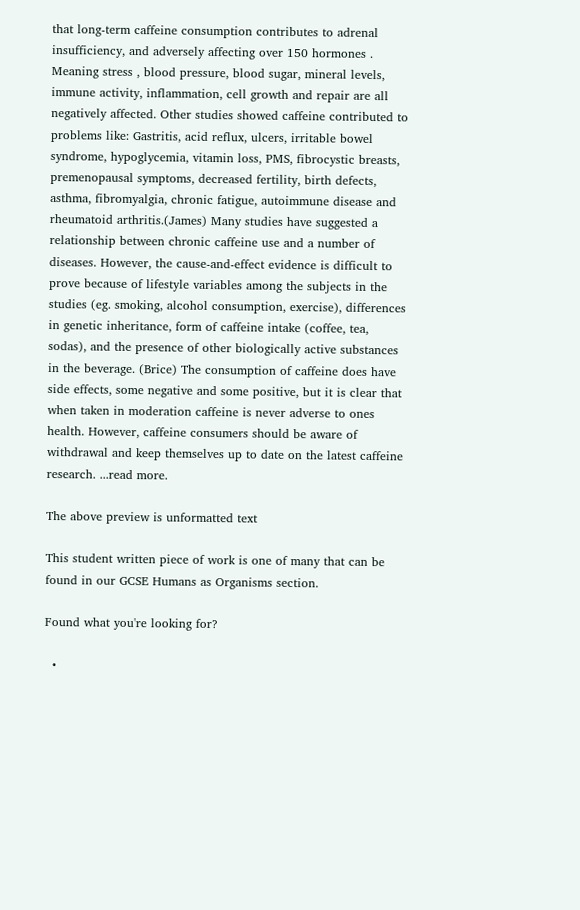that long-term caffeine consumption contributes to adrenal insufficiency, and adversely affecting over 150 hormones . Meaning stress , blood pressure, blood sugar, mineral levels, immune activity, inflammation, cell growth and repair are all negatively affected. Other studies showed caffeine contributed to problems like: Gastritis, acid reflux, ulcers, irritable bowel syndrome, hypoglycemia, vitamin loss, PMS, fibrocystic breasts, premenopausal symptoms, decreased fertility, birth defects, asthma, fibromyalgia, chronic fatigue, autoimmune disease and rheumatoid arthritis.(James) Many studies have suggested a relationship between chronic caffeine use and a number of diseases. However, the cause-and-effect evidence is difficult to prove because of lifestyle variables among the subjects in the studies (eg. smoking, alcohol consumption, exercise), differences in genetic inheritance, form of caffeine intake (coffee, tea, sodas), and the presence of other biologically active substances in the beverage. (Brice) The consumption of caffeine does have side effects, some negative and some positive, but it is clear that when taken in moderation caffeine is never adverse to ones health. However, caffeine consumers should be aware of withdrawal and keep themselves up to date on the latest caffeine research. ...read more.

The above preview is unformatted text

This student written piece of work is one of many that can be found in our GCSE Humans as Organisms section.

Found what you're looking for?

  •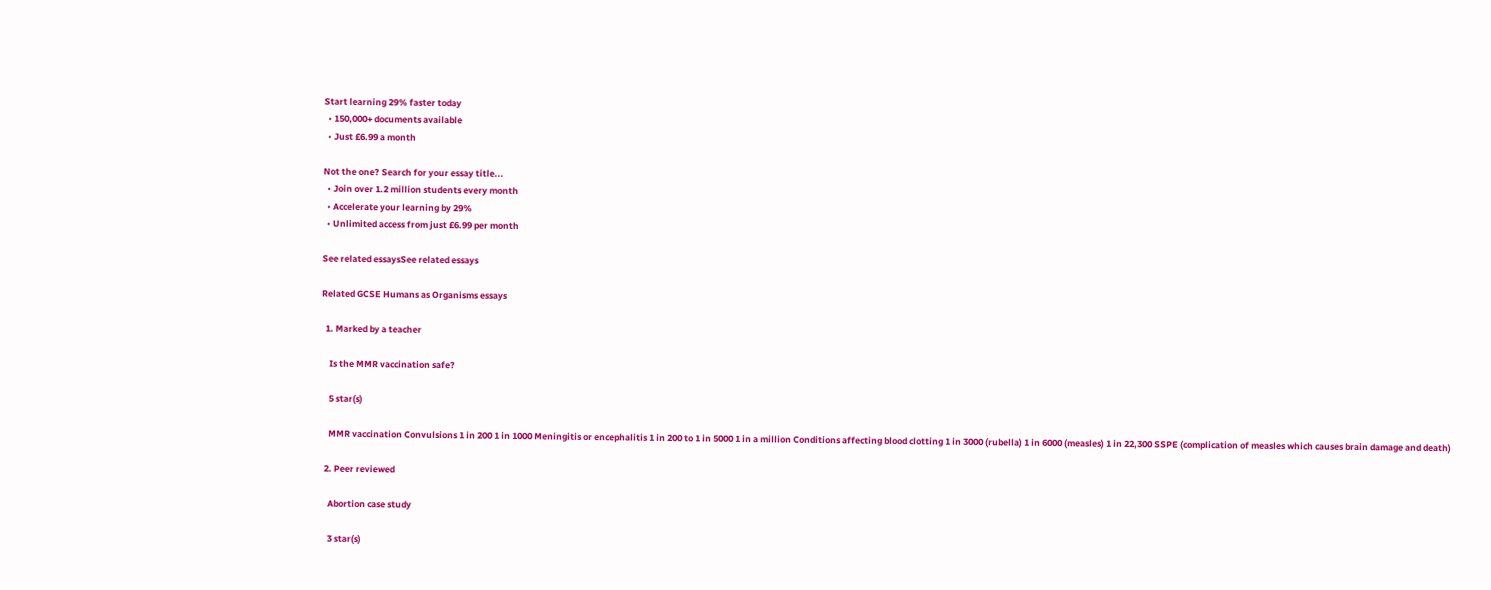Start learning 29% faster today
  • 150,000+ documents available
  • Just £6.99 a month

Not the one? Search for your essay title...
  • Join over 1.2 million students every month
  • Accelerate your learning by 29%
  • Unlimited access from just £6.99 per month

See related essaysSee related essays

Related GCSE Humans as Organisms essays

  1. Marked by a teacher

    Is the MMR vaccination safe?

    5 star(s)

    MMR vaccination Convulsions 1 in 200 1 in 1000 Meningitis or encephalitis 1 in 200 to 1 in 5000 1 in a million Conditions affecting blood clotting 1 in 3000 (rubella) 1 in 6000 (measles) 1 in 22,300 SSPE (complication of measles which causes brain damage and death)

  2. Peer reviewed

    Abortion case study

    3 star(s)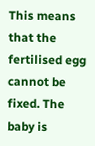This means that the fertilised egg cannot be fixed. The baby is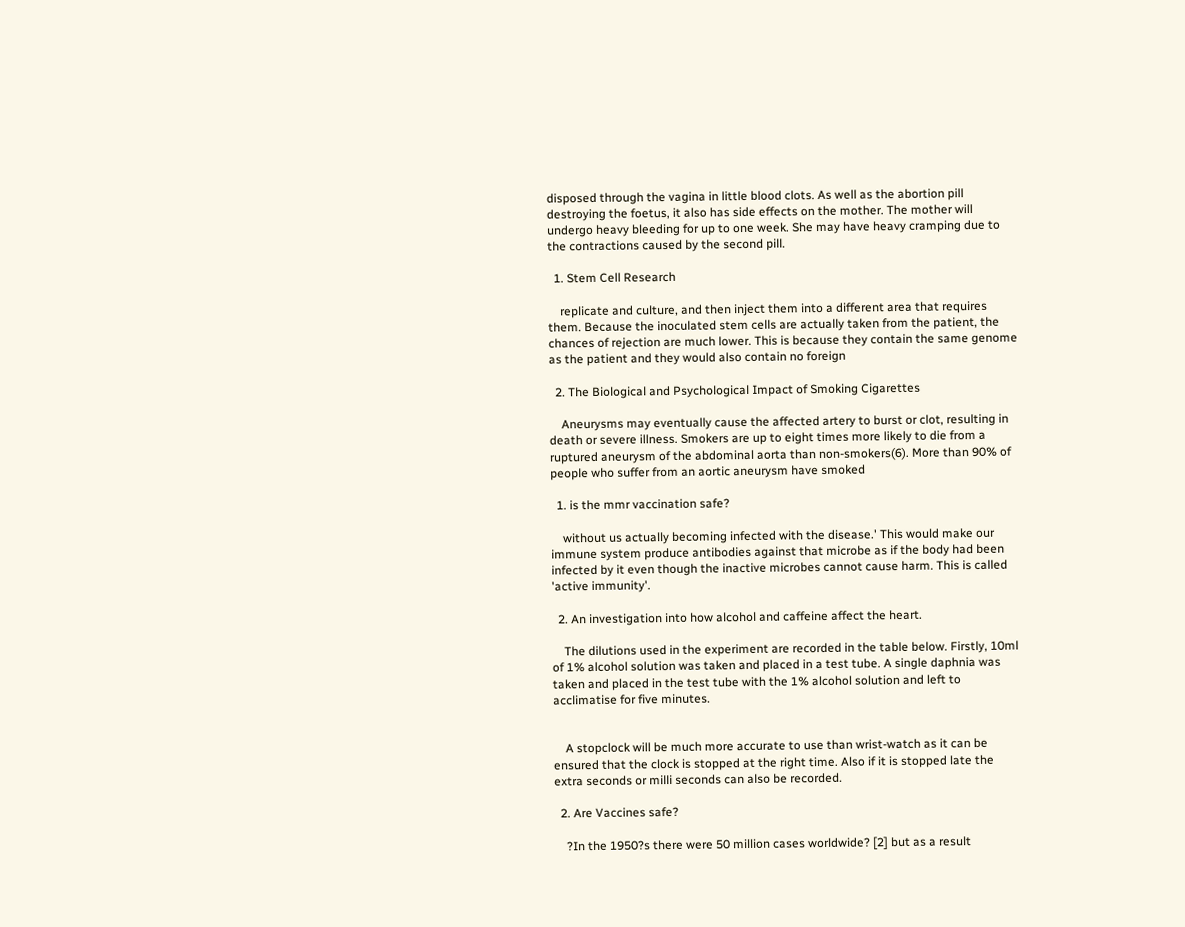disposed through the vagina in little blood clots. As well as the abortion pill destroying the foetus, it also has side effects on the mother. The mother will undergo heavy bleeding for up to one week. She may have heavy cramping due to the contractions caused by the second pill.

  1. Stem Cell Research

    replicate and culture, and then inject them into a different area that requires them. Because the inoculated stem cells are actually taken from the patient, the chances of rejection are much lower. This is because they contain the same genome as the patient and they would also contain no foreign

  2. The Biological and Psychological Impact of Smoking Cigarettes

    Aneurysms may eventually cause the affected artery to burst or clot, resulting in death or severe illness. Smokers are up to eight times more likely to die from a ruptured aneurysm of the abdominal aorta than non-smokers(6). More than 90% of people who suffer from an aortic aneurysm have smoked

  1. is the mmr vaccination safe?

    without us actually becoming infected with the disease.' This would make our immune system produce antibodies against that microbe as if the body had been infected by it even though the inactive microbes cannot cause harm. This is called 'active immunity'.

  2. An investigation into how alcohol and caffeine affect the heart.

    The dilutions used in the experiment are recorded in the table below. Firstly, 10ml of 1% alcohol solution was taken and placed in a test tube. A single daphnia was taken and placed in the test tube with the 1% alcohol solution and left to acclimatise for five minutes.


    A stopclock will be much more accurate to use than wrist-watch as it can be ensured that the clock is stopped at the right time. Also if it is stopped late the extra seconds or milli seconds can also be recorded.

  2. Are Vaccines safe?

    ?In the 1950?s there were 50 million cases worldwide? [2] but as a result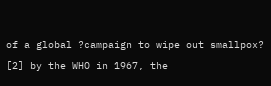of a global ?campaign to wipe out smallpox? [2] by the WHO in 1967, the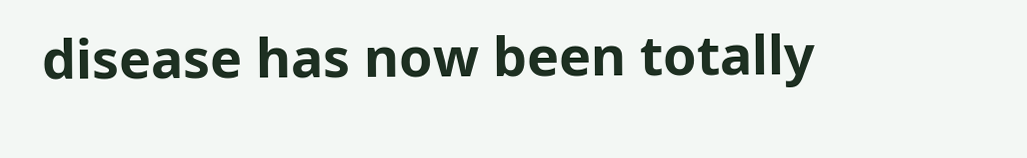disease has now been totally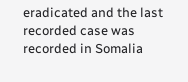eradicated and the last recorded case was recorded in Somalia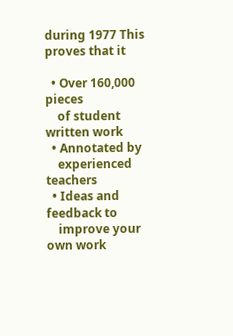during 1977 This proves that it

  • Over 160,000 pieces
    of student written work
  • Annotated by
    experienced teachers
  • Ideas and feedback to
    improve your own work